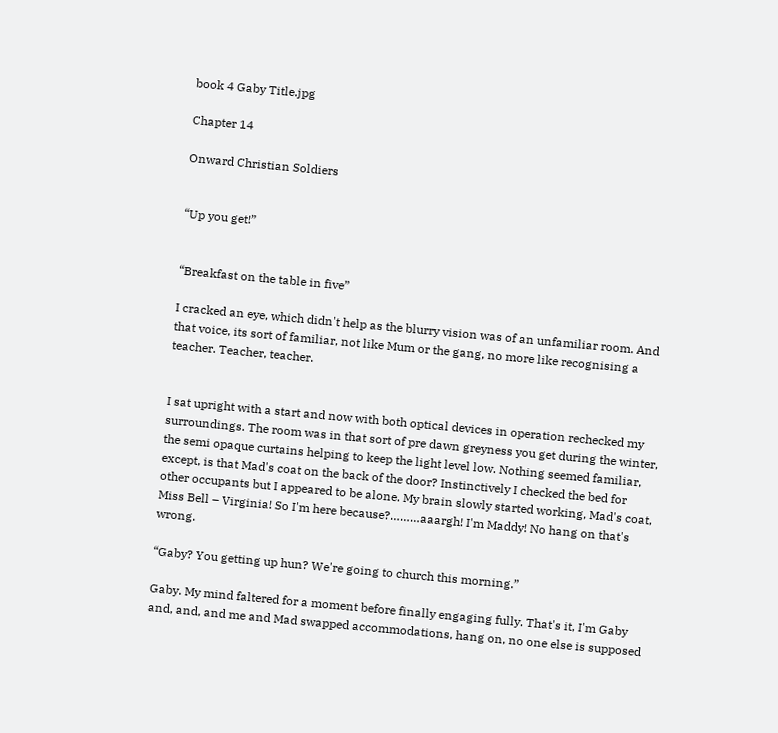book 4 Gaby Title.jpg

Chapter 14

Onward Christian Soldiers


“Up you get!”


“Breakfast on the table in five”

I cracked an eye, which didn't help as the blurry vision was of an unfamiliar room. And that voice, its sort of familiar, not like Mum or the gang, no more like recognising a teacher. Teacher, teacher.


I sat upright with a start and now with both optical devices in operation rechecked my surroundings. The room was in that sort of pre dawn greyness you get during the winter, the semi opaque curtains helping to keep the light level low. Nothing seemed familiar, except, is that Mad's coat on the back of the door? Instinctively I checked the bed for other occupants but I appeared to be alone. My brain slowly started working, Mad's coat, Miss Bell – Virginia! So I'm here because?………aaargh! I'm Maddy! No hang on that's wrong.

“Gaby? You getting up hun? We're going to church this morning.”

Gaby. My mind faltered for a moment before finally engaging fully. That's it, I'm Gaby and, and, and me and Mad swapped accommodations, hang on, no one else is supposed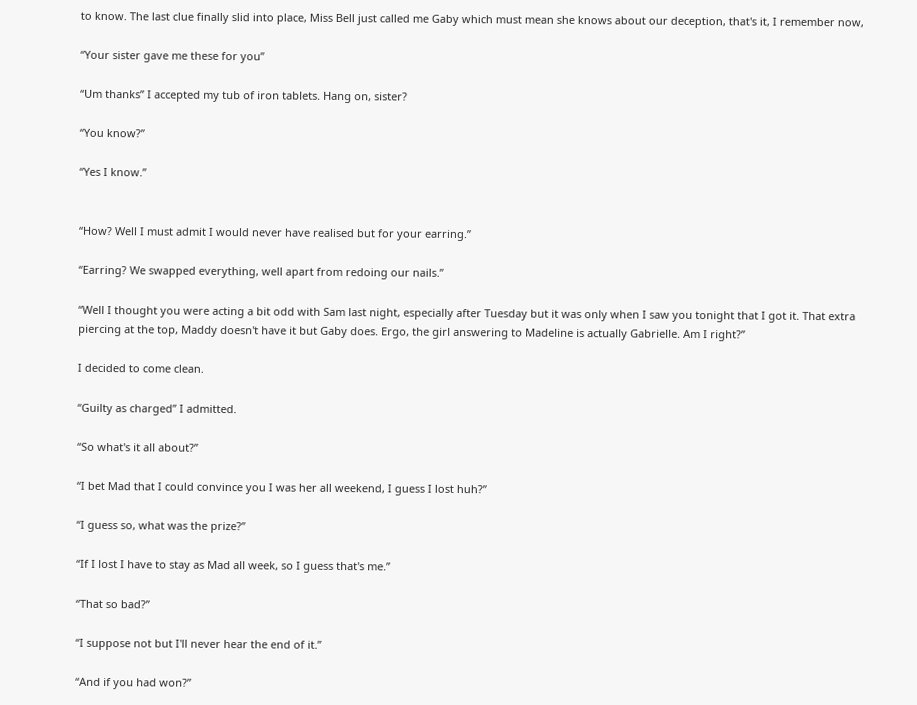to know. The last clue finally slid into place, Miss Bell just called me Gaby which must mean she knows about our deception, that's it, I remember now,

“Your sister gave me these for you”

“Um thanks” I accepted my tub of iron tablets. Hang on, sister?

“You know?”

“Yes I know.”


“How? Well I must admit I would never have realised but for your earring.”

“Earring? We swapped everything, well apart from redoing our nails.”

“Well I thought you were acting a bit odd with Sam last night, especially after Tuesday but it was only when I saw you tonight that I got it. That extra piercing at the top, Maddy doesn't have it but Gaby does. Ergo, the girl answering to Madeline is actually Gabrielle. Am I right?”

I decided to come clean.

“Guilty as charged” I admitted.

“So what's it all about?”

“I bet Mad that I could convince you I was her all weekend, I guess I lost huh?”

“I guess so, what was the prize?”

“If I lost I have to stay as Mad all week, so I guess that's me.”

“That so bad?”

“I suppose not but I'll never hear the end of it.”

“And if you had won?”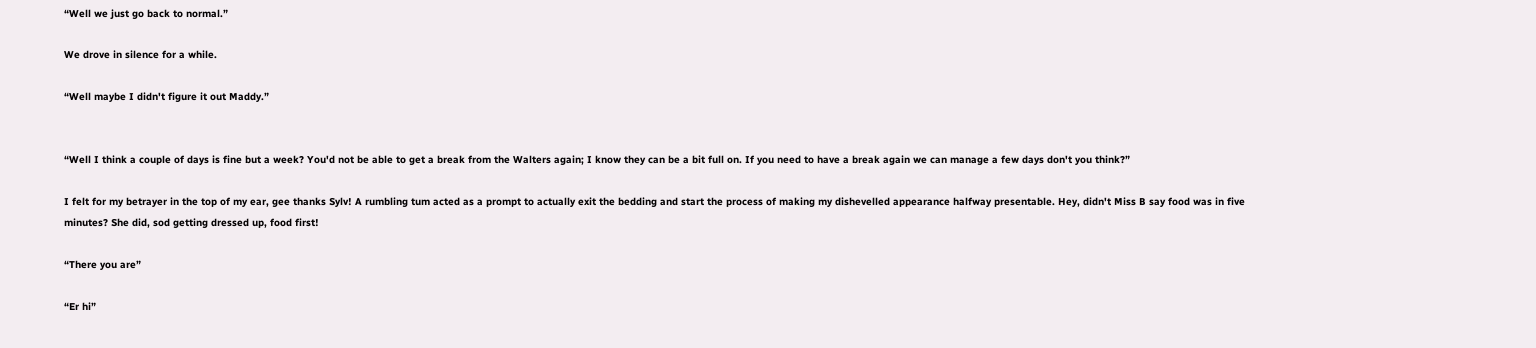“Well we just go back to normal.”

We drove in silence for a while.

“Well maybe I didn't figure it out Maddy.”


“Well I think a couple of days is fine but a week? You'd not be able to get a break from the Walters again; I know they can be a bit full on. If you need to have a break again we can manage a few days don't you think?”

I felt for my betrayer in the top of my ear, gee thanks Sylv! A rumbling tum acted as a prompt to actually exit the bedding and start the process of making my dishevelled appearance halfway presentable. Hey, didn't Miss B say food was in five minutes? She did, sod getting dressed up, food first!

“There you are”

“Er hi”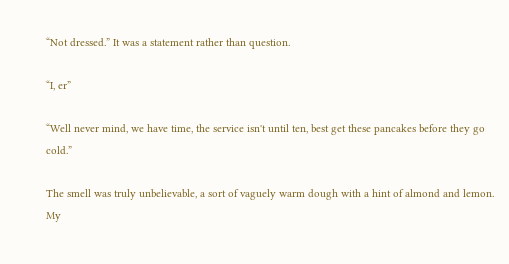“Not dressed.” It was a statement rather than question.

“I, er”

“Well never mind, we have time, the service isn't until ten, best get these pancakes before they go cold.”

The smell was truly unbelievable, a sort of vaguely warm dough with a hint of almond and lemon. My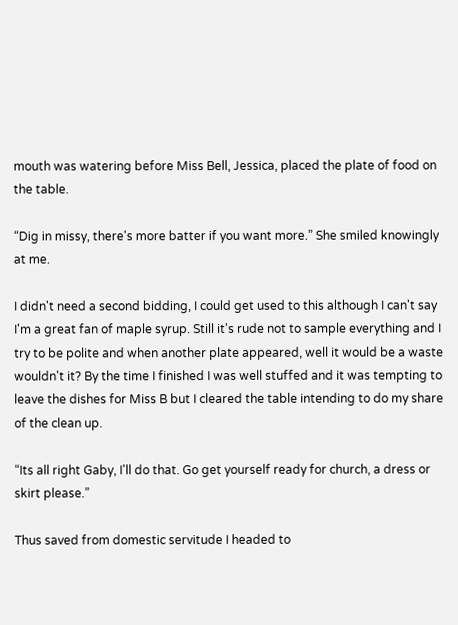mouth was watering before Miss Bell, Jessica, placed the plate of food on the table.

“Dig in missy, there's more batter if you want more.” She smiled knowingly at me.

I didn't need a second bidding, I could get used to this although I can't say I'm a great fan of maple syrup. Still it's rude not to sample everything and I try to be polite and when another plate appeared, well it would be a waste wouldn't it? By the time I finished I was well stuffed and it was tempting to leave the dishes for Miss B but I cleared the table intending to do my share of the clean up.

“Its all right Gaby, I'll do that. Go get yourself ready for church, a dress or skirt please.”

Thus saved from domestic servitude I headed to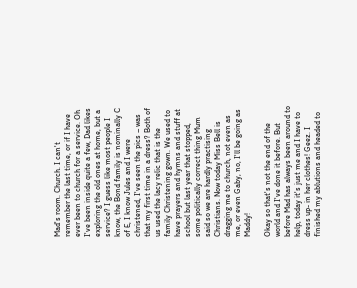Mad's room. Church. I can't remember the last time, or if I have ever been to church for a service. Oh I've been inside quite a few, Dad likes exploring the old ones at home, but a service? I guess like most people I know, the Bond family is nominally C of E, I know Jules and I were christened, I've seen the pics – was that my first time in a dress? Both of us used the lacy relic that is the family Christening gown. We used to have prayers and hymns and stuff at school but last year that stopped, some politically correct thing Mum said so we are hardly practising Christians. Now today Miss Bell is dragging me to church, not even as me, or even Gaby, no, I'll be going as Maddy!

Okay so that's not the end of the world and I've done it before. But before Mad has always been around to help, today it's just me and I have to dress up- in her clothes! Geez. I finished my ablutions and headed to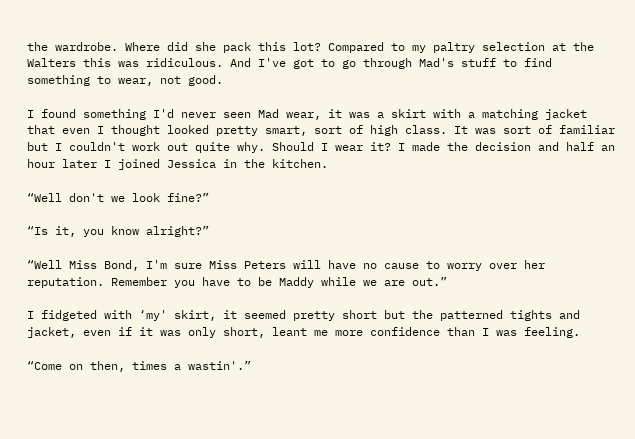the wardrobe. Where did she pack this lot? Compared to my paltry selection at the Walters this was ridiculous. And I've got to go through Mad's stuff to find something to wear, not good.

I found something I'd never seen Mad wear, it was a skirt with a matching jacket that even I thought looked pretty smart, sort of high class. It was sort of familiar but I couldn't work out quite why. Should I wear it? I made the decision and half an hour later I joined Jessica in the kitchen.

“Well don't we look fine?”

“Is it, you know alright?”

“Well Miss Bond, I'm sure Miss Peters will have no cause to worry over her reputation. Remember you have to be Maddy while we are out.”

I fidgeted with ‘my' skirt, it seemed pretty short but the patterned tights and jacket, even if it was only short, leant me more confidence than I was feeling.

“Come on then, times a wastin'.”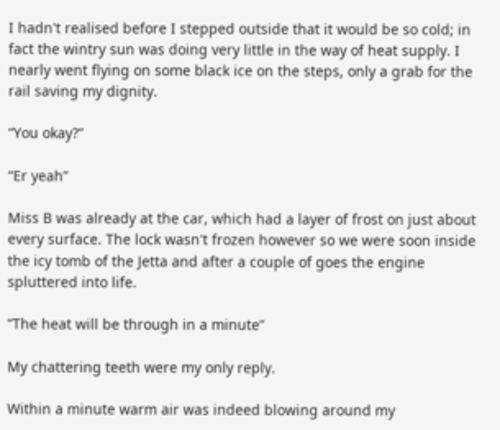I hadn't realised before I stepped outside that it would be so cold; in fact the wintry sun was doing very little in the way of heat supply. I nearly went flying on some black ice on the steps, only a grab for the rail saving my dignity.

“You okay?”

“Er yeah”

Miss B was already at the car, which had a layer of frost on just about every surface. The lock wasn't frozen however so we were soon inside the icy tomb of the Jetta and after a couple of goes the engine spluttered into life.

“The heat will be through in a minute”

My chattering teeth were my only reply.

Within a minute warm air was indeed blowing around my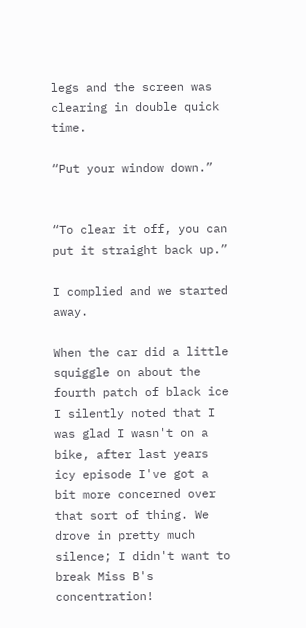legs and the screen was clearing in double quick time.

“Put your window down.”


“To clear it off, you can put it straight back up.”

I complied and we started away.

When the car did a little squiggle on about the fourth patch of black ice I silently noted that I was glad I wasn't on a bike, after last years icy episode I've got a bit more concerned over that sort of thing. We drove in pretty much silence; I didn't want to break Miss B's concentration!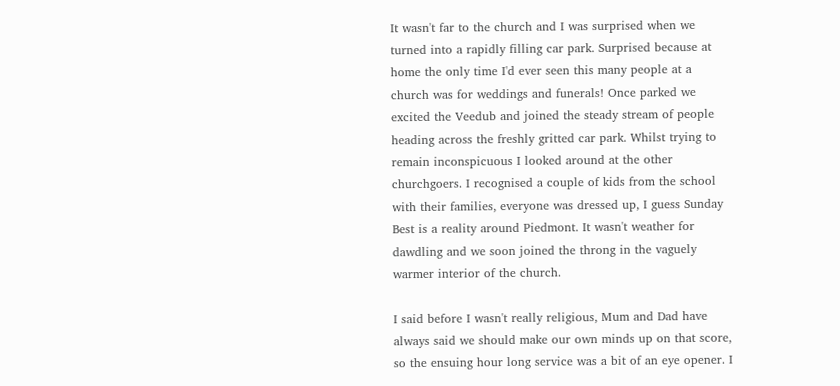It wasn't far to the church and I was surprised when we turned into a rapidly filling car park. Surprised because at home the only time I'd ever seen this many people at a church was for weddings and funerals! Once parked we excited the Veedub and joined the steady stream of people heading across the freshly gritted car park. Whilst trying to remain inconspicuous I looked around at the other churchgoers. I recognised a couple of kids from the school with their families, everyone was dressed up, I guess Sunday Best is a reality around Piedmont. It wasn't weather for dawdling and we soon joined the throng in the vaguely warmer interior of the church.

I said before I wasn't really religious, Mum and Dad have always said we should make our own minds up on that score, so the ensuing hour long service was a bit of an eye opener. I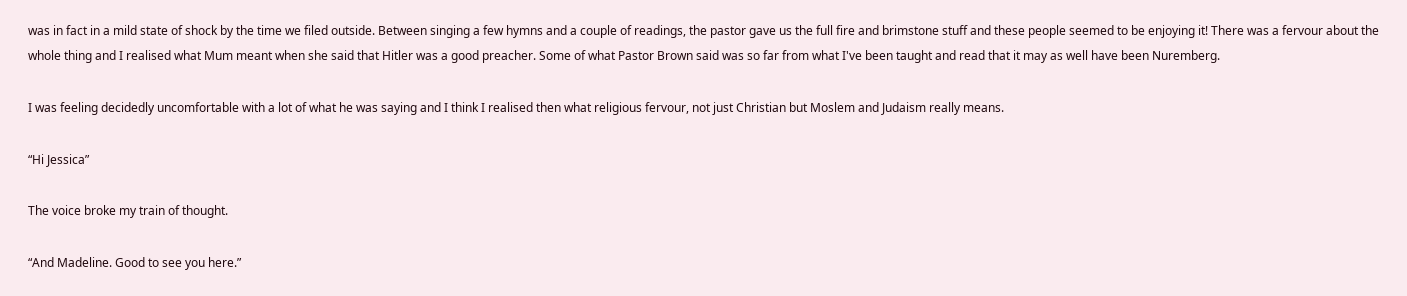was in fact in a mild state of shock by the time we filed outside. Between singing a few hymns and a couple of readings, the pastor gave us the full fire and brimstone stuff and these people seemed to be enjoying it! There was a fervour about the whole thing and I realised what Mum meant when she said that Hitler was a good preacher. Some of what Pastor Brown said was so far from what I've been taught and read that it may as well have been Nuremberg.

I was feeling decidedly uncomfortable with a lot of what he was saying and I think I realised then what religious fervour, not just Christian but Moslem and Judaism really means.

“Hi Jessica”

The voice broke my train of thought.

“And Madeline. Good to see you here.”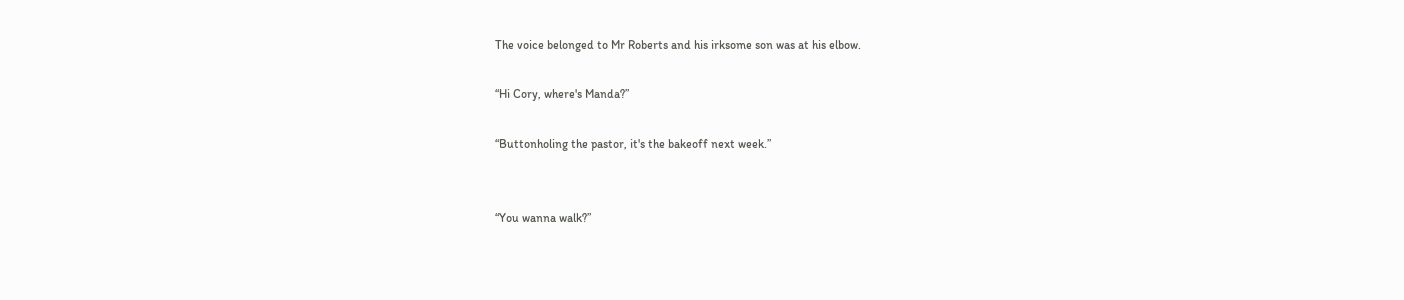The voice belonged to Mr Roberts and his irksome son was at his elbow.

“Hi Cory, where's Manda?”

“Buttonholing the pastor, it's the bakeoff next week.”


“You wanna walk?”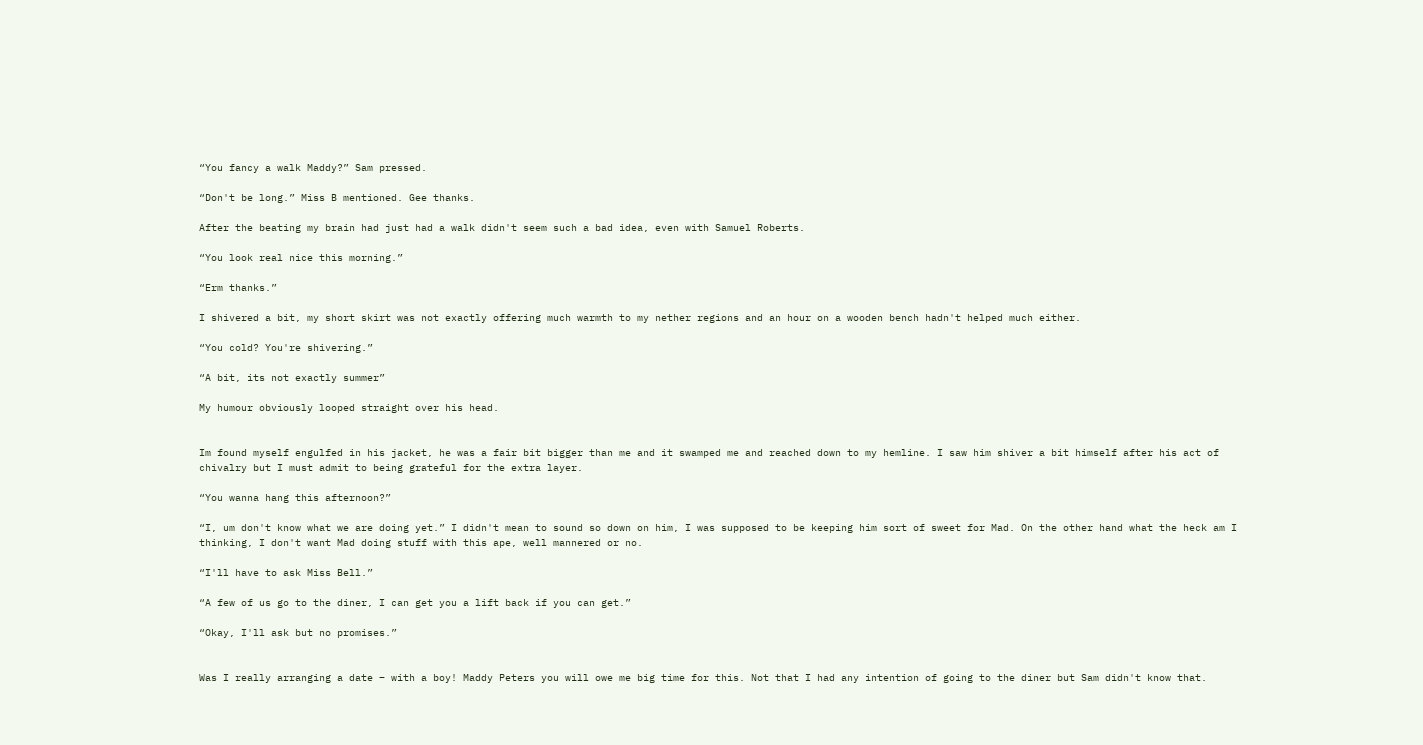“You fancy a walk Maddy?” Sam pressed.

“Don't be long.” Miss B mentioned. Gee thanks.

After the beating my brain had just had a walk didn't seem such a bad idea, even with Samuel Roberts.

“You look real nice this morning.”

“Erm thanks.”

I shivered a bit, my short skirt was not exactly offering much warmth to my nether regions and an hour on a wooden bench hadn't helped much either.

“You cold? You're shivering.”

“A bit, its not exactly summer”

My humour obviously looped straight over his head.


Im found myself engulfed in his jacket, he was a fair bit bigger than me and it swamped me and reached down to my hemline. I saw him shiver a bit himself after his act of chivalry but I must admit to being grateful for the extra layer.

“You wanna hang this afternoon?”

“I, um don't know what we are doing yet.” I didn't mean to sound so down on him, I was supposed to be keeping him sort of sweet for Mad. On the other hand what the heck am I thinking, I don't want Mad doing stuff with this ape, well mannered or no.

“I'll have to ask Miss Bell.”

“A few of us go to the diner, I can get you a lift back if you can get.”

“Okay, I'll ask but no promises.”


Was I really arranging a date – with a boy! Maddy Peters you will owe me big time for this. Not that I had any intention of going to the diner but Sam didn't know that.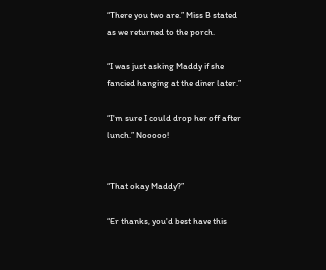“There you two are.” Miss B stated as we returned to the porch.

“I was just asking Maddy if she fancied hanging at the diner later.”

“I'm sure I could drop her off after lunch.” Nooooo!


“That okay Maddy?”

“Er thanks, you'd best have this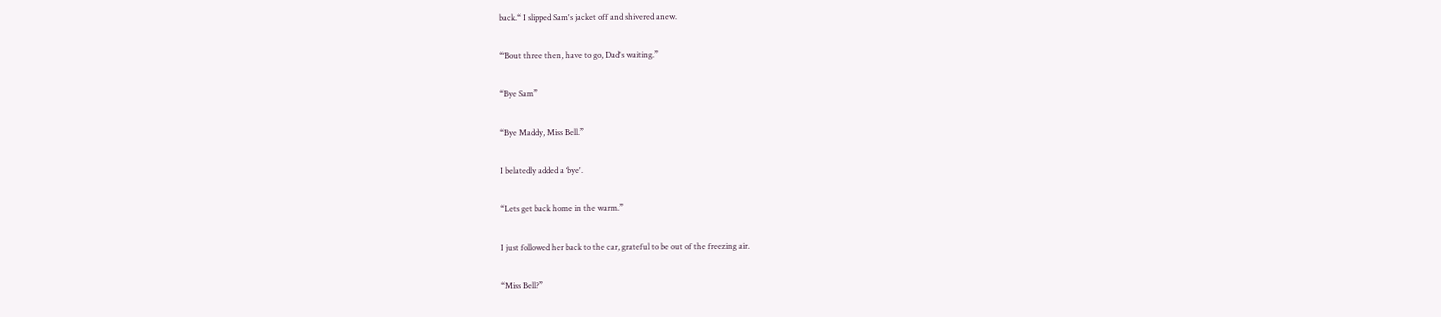back.“ I slipped Sam's jacket off and shivered anew.

“‘Bout three then, have to go, Dad's waiting.”

“Bye Sam”

“Bye Maddy, Miss Bell.”

I belatedly added a ‘bye'.

“Lets get back home in the warm.”

I just followed her back to the car, grateful to be out of the freezing air.

“Miss Bell?”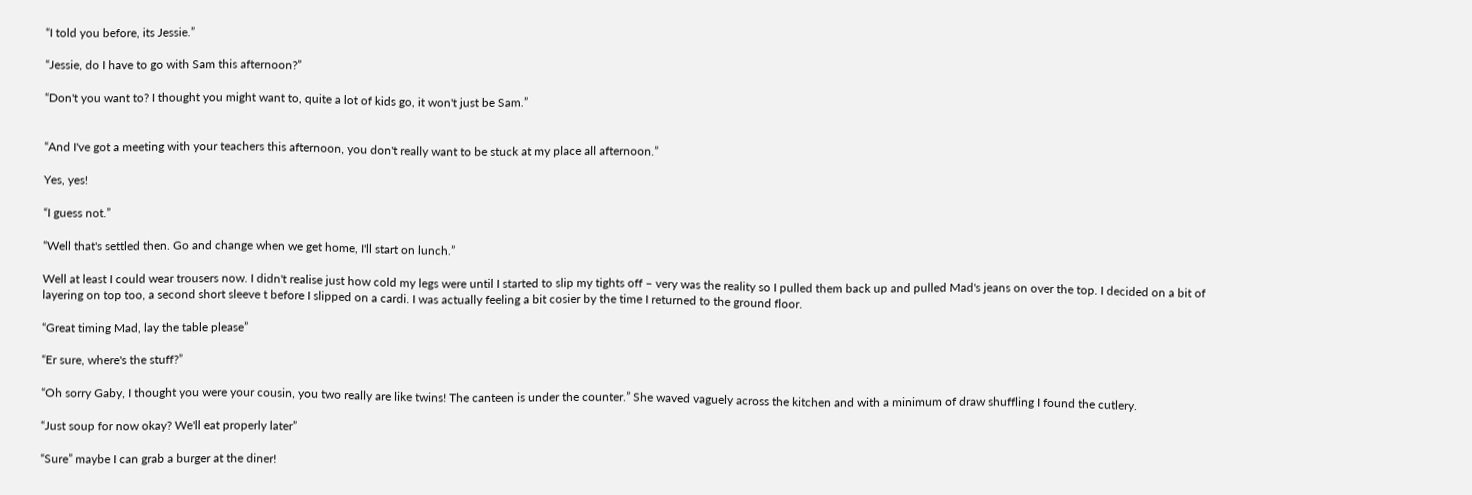“I told you before, its Jessie.”

“Jessie, do I have to go with Sam this afternoon?”

“Don't you want to? I thought you might want to, quite a lot of kids go, it won't just be Sam.”


“And I've got a meeting with your teachers this afternoon, you don't really want to be stuck at my place all afternoon.”

Yes, yes!

“I guess not.”

“Well that's settled then. Go and change when we get home, I'll start on lunch.”

Well at least I could wear trousers now. I didn't realise just how cold my legs were until I started to slip my tights off – very was the reality so I pulled them back up and pulled Mad's jeans on over the top. I decided on a bit of layering on top too, a second short sleeve t before I slipped on a cardi. I was actually feeling a bit cosier by the time I returned to the ground floor.

“Great timing Mad, lay the table please”

“Er sure, where's the stuff?”

“Oh sorry Gaby, I thought you were your cousin, you two really are like twins! The canteen is under the counter.” She waved vaguely across the kitchen and with a minimum of draw shuffling I found the cutlery.

“Just soup for now okay? We'll eat properly later”

“Sure” maybe I can grab a burger at the diner!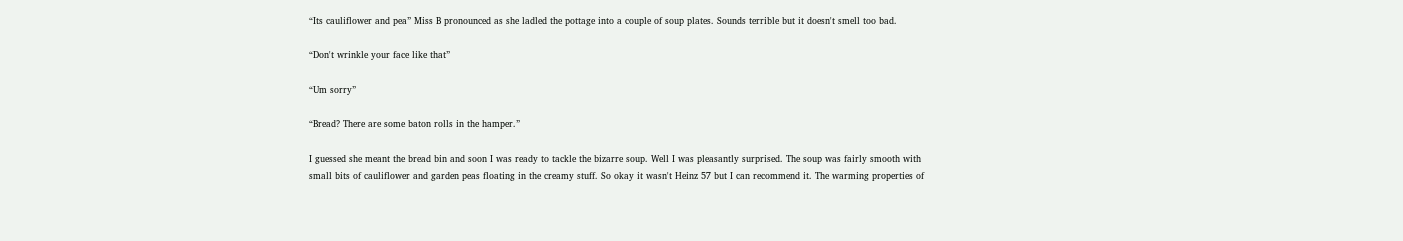“Its cauliflower and pea” Miss B pronounced as she ladled the pottage into a couple of soup plates. Sounds terrible but it doesn't smell too bad.

“Don't wrinkle your face like that”

“Um sorry”

“Bread? There are some baton rolls in the hamper.”

I guessed she meant the bread bin and soon I was ready to tackle the bizarre soup. Well I was pleasantly surprised. The soup was fairly smooth with small bits of cauliflower and garden peas floating in the creamy stuff. So okay it wasn't Heinz 57 but I can recommend it. The warming properties of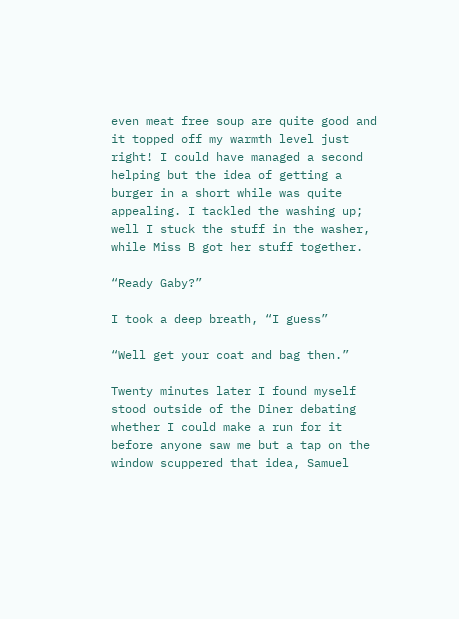even meat free soup are quite good and it topped off my warmth level just right! I could have managed a second helping but the idea of getting a burger in a short while was quite appealing. I tackled the washing up; well I stuck the stuff in the washer, while Miss B got her stuff together.

“Ready Gaby?”

I took a deep breath, “I guess”

“Well get your coat and bag then.”

Twenty minutes later I found myself stood outside of the Diner debating whether I could make a run for it before anyone saw me but a tap on the window scuppered that idea, Samuel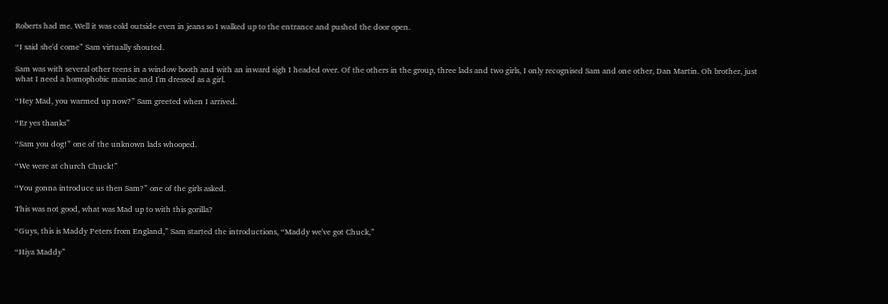Roberts had me. Well it was cold outside even in jeans so I walked up to the entrance and pushed the door open.

“I said she'd come” Sam virtually shouted.

Sam was with several other teens in a window booth and with an inward sigh I headed over. Of the others in the group, three lads and two girls, I only recognised Sam and one other, Dan Martin. Oh brother, just what I need a homophobic maniac and I'm dressed as a girl.

“Hey Mad, you warmed up now?” Sam greeted when I arrived.

“Er yes thanks”

“Sam you dog!” one of the unknown lads whooped.

“We were at church Chuck!”

“You gonna introduce us then Sam?” one of the girls asked.

This was not good, what was Mad up to with this gorilla?

“Guys, this is Maddy Peters from England,” Sam started the introductions, “Maddy we've got Chuck,”

“Hiya Maddy”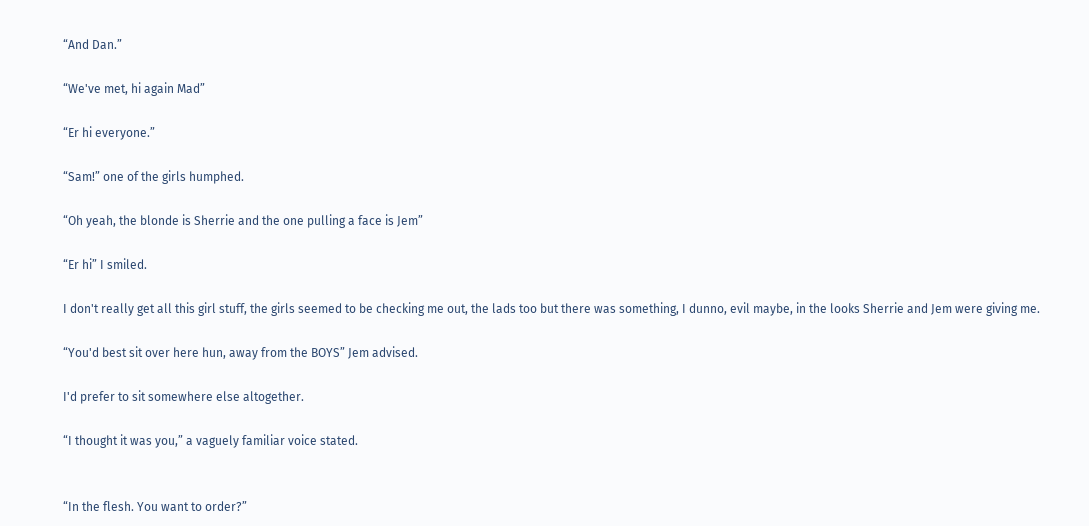“And Dan.”

“We've met, hi again Mad”

“Er hi everyone.”

“Sam!” one of the girls humphed.

“Oh yeah, the blonde is Sherrie and the one pulling a face is Jem”

“Er hi” I smiled.

I don't really get all this girl stuff, the girls seemed to be checking me out, the lads too but there was something, I dunno, evil maybe, in the looks Sherrie and Jem were giving me.

“You'd best sit over here hun, away from the BOYS” Jem advised.

I'd prefer to sit somewhere else altogether.

“I thought it was you,” a vaguely familiar voice stated.


“In the flesh. You want to order?”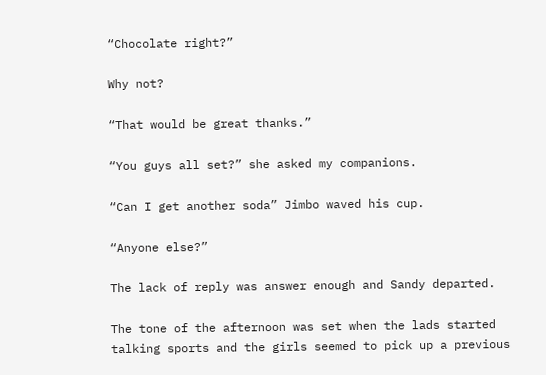“Chocolate right?”

Why not?

“That would be great thanks.”

“You guys all set?” she asked my companions.

“Can I get another soda” Jimbo waved his cup.

“Anyone else?”

The lack of reply was answer enough and Sandy departed.

The tone of the afternoon was set when the lads started talking sports and the girls seemed to pick up a previous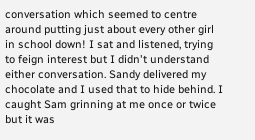conversation which seemed to centre around putting just about every other girl in school down! I sat and listened, trying to feign interest but I didn't understand either conversation. Sandy delivered my chocolate and I used that to hide behind. I caught Sam grinning at me once or twice but it was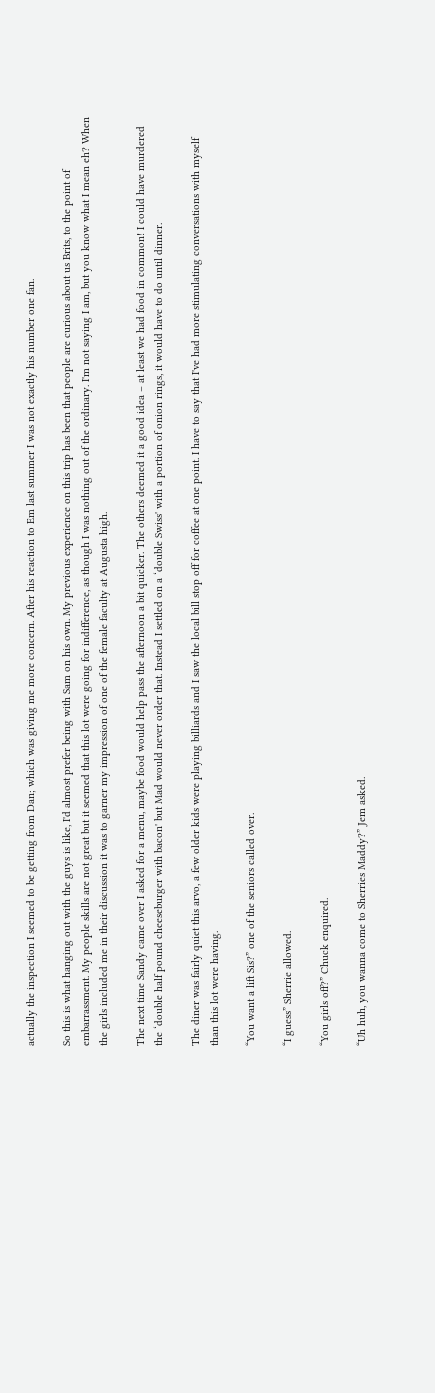actually the inspection I seemed to be getting from Dan; which was giving me more concern. After his reaction to Em last summer I was not exactly his number one fan.

So this is what hanging out with the guys is like, I'd almost prefer being with Sam on his own. My previous experience on this trip has been that people are curious about us Brits, to the point of embarrassment. My people skills are not great but it seemed that this lot were going for indifference, as though I was nothing out of the ordinary. I'm not saying I am, but you know what I mean eh? When the girls included me in their discussion it was to garner my impression of one of the female faculty at Augusta high.

The next time Sandy came over I asked for a menu, maybe food would help pass the afternoon a bit quicker. The others deemed it a good idea – at least we had food in common! I could have murdered the ‘double half pound cheeseburger with bacon' but Mad would never order that. Instead I settled on a ‘double Swiss' with a portion of onion rings, it would have to do until dinner.

The diner was fairly quiet this arvo, a few older kids were playing billiards and I saw the local bill stop off for coffee at one point. I have to say that I've had more stimulating conversations with myself than this lot were having.

“You want a lift Sis?” one of the seniors called over.

“I guess” Sherrie allowed.

“You girls off?” Chuck enquired.

“Uh huh, you wanna come to Sherries Maddy?” Jem asked.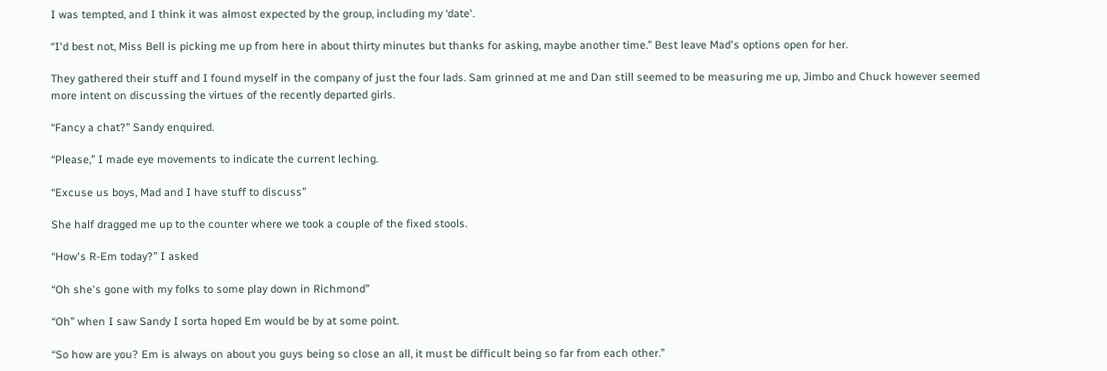I was tempted, and I think it was almost expected by the group, including my ‘date'.

“I'd best not, Miss Bell is picking me up from here in about thirty minutes but thanks for asking, maybe another time.” Best leave Mad's options open for her.

They gathered their stuff and I found myself in the company of just the four lads. Sam grinned at me and Dan still seemed to be measuring me up, Jimbo and Chuck however seemed more intent on discussing the virtues of the recently departed girls.

“Fancy a chat?” Sandy enquired.

“Please,” I made eye movements to indicate the current leching.

“Excuse us boys, Mad and I have stuff to discuss”

She half dragged me up to the counter where we took a couple of the fixed stools.

“How's R-Em today?” I asked

“Oh she's gone with my folks to some play down in Richmond”

“Oh” when I saw Sandy I sorta hoped Em would be by at some point.

“So how are you? Em is always on about you guys being so close an all, it must be difficult being so far from each other.”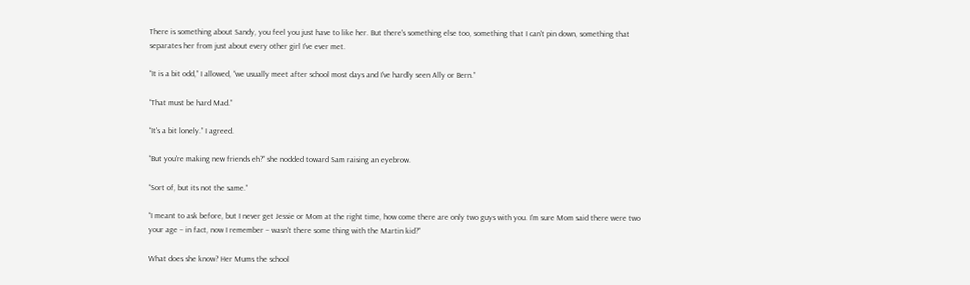There is something about Sandy, you feel you just have to like her. But there's something else too, something that I can't pin down, something that separates her from just about every other girl I've ever met.

“It is a bit odd,” I allowed, “we usually meet after school most days and I've hardly seen Ally or Bern.”

“That must be hard Mad.”

“It's a bit lonely.” I agreed.

“But you're making new friends eh?” she nodded toward Sam raising an eyebrow.

“Sort of, but its not the same.”

“I meant to ask before, but I never get Jessie or Mom at the right time, how come there are only two guys with you. I'm sure Mom said there were two your age – in fact, now I remember – wasn't there some thing with the Martin kid?”

What does she know? Her Mums the school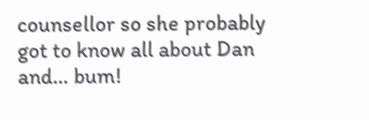counsellor so she probably got to know all about Dan and… bum!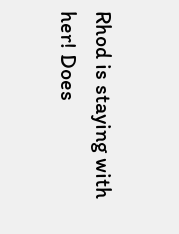Rhod is staying with her! Does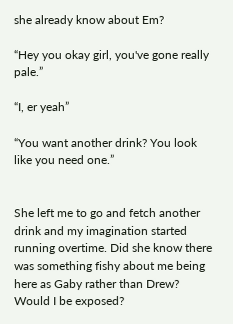she already know about Em?

“Hey you okay girl, you've gone really pale.”

“I, er yeah”

“You want another drink? You look like you need one.”


She left me to go and fetch another drink and my imagination started running overtime. Did she know there was something fishy about me being here as Gaby rather than Drew? Would I be exposed?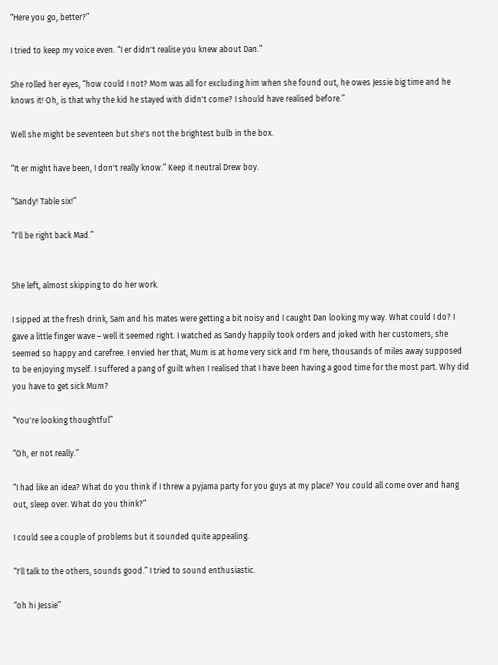“Here you go, better?”

I tried to keep my voice even. “I er didn't realise you knew about Dan.”

She rolled her eyes, “how could I not? Mom was all for excluding him when she found out, he owes Jessie big time and he knows it! Oh, is that why the kid he stayed with didn't come? I should have realised before.”

Well she might be seventeen but she's not the brightest bulb in the box.

“It er might have been, I don't really know.” Keep it neutral Drew boy.

“Sandy! Table six!”

“I'll be right back Mad.”


She left, almost skipping to do her work.

I sipped at the fresh drink, Sam and his mates were getting a bit noisy and I caught Dan looking my way. What could I do? I gave a little finger wave – well it seemed right. I watched as Sandy happily took orders and joked with her customers, she seemed so happy and carefree. I envied her that, Mum is at home very sick and I'm here, thousands of miles away supposed to be enjoying myself. I suffered a pang of guilt when I realised that I have been having a good time for the most part. Why did you have to get sick Mum?

“You're looking thoughtful”

“Oh, er not really.”

“I had like an idea? What do you think if I threw a pyjama party for you guys at my place? You could all come over and hang out, sleep over. What do you think?”

I could see a couple of problems but it sounded quite appealing.

“I'll talk to the others, sounds good.” I tried to sound enthusiastic.

“oh hi Jessie”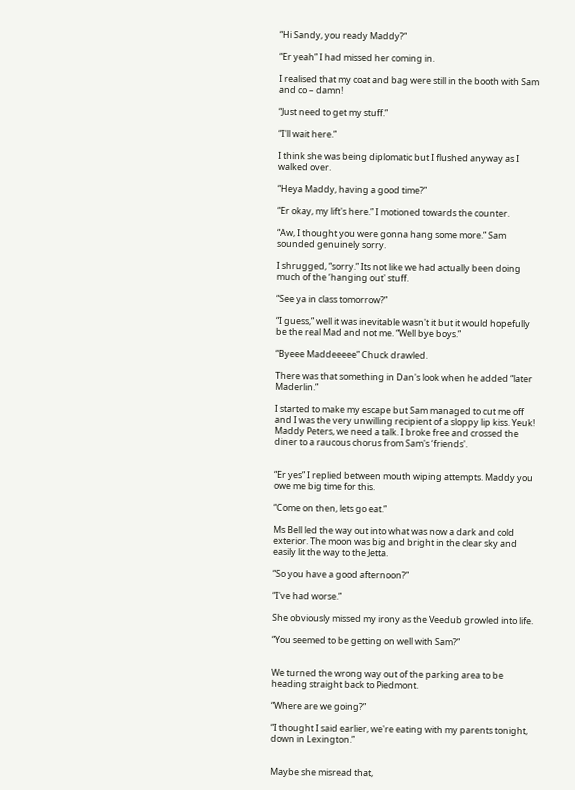“Hi Sandy, you ready Maddy?“

“Er yeah” I had missed her coming in.

I realised that my coat and bag were still in the booth with Sam and co – damn!

“Just need to get my stuff.”

“I'll wait here.”

I think she was being diplomatic but I flushed anyway as I walked over.

“Heya Maddy, having a good time?”

“Er okay, my lift's here.” I motioned towards the counter.

“Aw, I thought you were gonna hang some more.” Sam sounded genuinely sorry.

I shrugged, “sorry.” Its not like we had actually been doing much of the ‘hanging out' stuff.

“See ya in class tomorrow?”

“I guess,” well it was inevitable wasn't it but it would hopefully be the real Mad and not me. “Well bye boys.”

“Byeee Maddeeeee” Chuck drawled.

There was that something in Dan's look when he added “later Maderlin.”

I started to make my escape but Sam managed to cut me off and I was the very unwilling recipient of a sloppy lip kiss. Yeuk! Maddy Peters, we need a talk. I broke free and crossed the diner to a raucous chorus from Sam's ‘friends'.


“Er yes” I replied between mouth wiping attempts. Maddy you owe me big time for this.

“Come on then, lets go eat.”

Ms Bell led the way out into what was now a dark and cold exterior. The moon was big and bright in the clear sky and easily lit the way to the Jetta.

“So you have a good afternoon?”

“I've had worse.”

She obviously missed my irony as the Veedub growled into life.

“You seemed to be getting on well with Sam?”


We turned the wrong way out of the parking area to be heading straight back to Piedmont.

“Where are we going?”

“I thought I said earlier, we're eating with my parents tonight, down in Lexington.”


Maybe she misread that,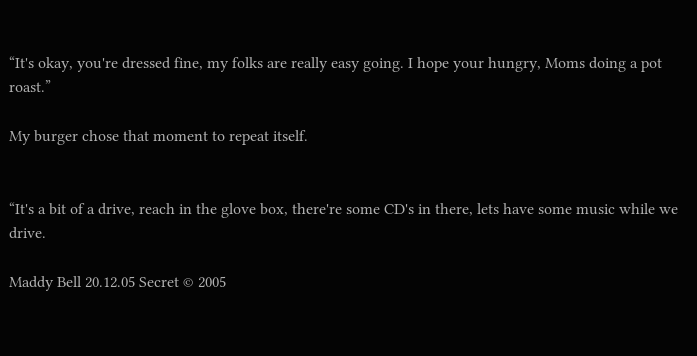“It's okay, you're dressed fine, my folks are really easy going. I hope your hungry, Moms doing a pot roast.”

My burger chose that moment to repeat itself.


“It's a bit of a drive, reach in the glove box, there're some CD's in there, lets have some music while we drive.

Maddy Bell 20.12.05 Secret © 2005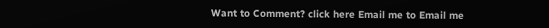Want to Comment? click here Email me to Email me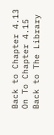Back to Chapter 4.13 On To Chapter 4.15 Back to The Library